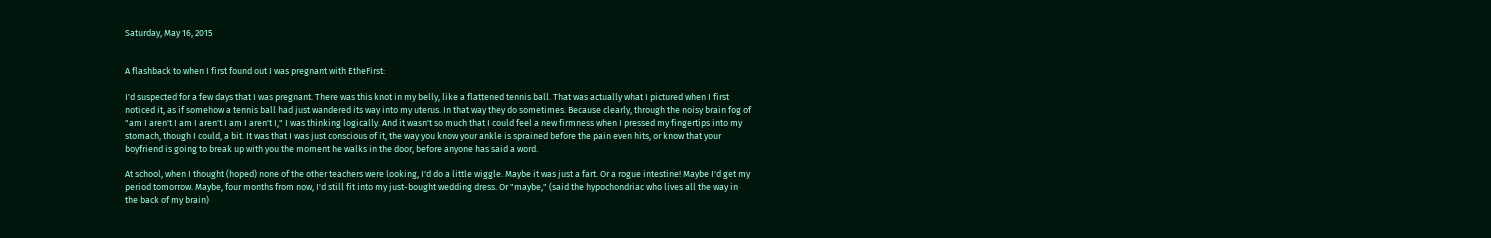Saturday, May 16, 2015


A flashback to when I first found out I was pregnant with EtheFirst:

I'd suspected for a few days that I was pregnant. There was this knot in my belly, like a flattened tennis ball. That was actually what I pictured when I first noticed it, as if somehow a tennis ball had just wandered its way into my uterus. In that way they do sometimes. Because clearly, through the noisy brain fog of "am I aren't I am I aren't I am I aren't I," I was thinking logically. And it wasn't so much that I could feel a new firmness when I pressed my fingertips into my stomach, though I could, a bit. It was that I was just conscious of it, the way you know your ankle is sprained before the pain even hits, or know that your boyfriend is going to break up with you the moment he walks in the door, before anyone has said a word.

At school, when I thought (hoped) none of the other teachers were looking, I'd do a little wiggle. Maybe it was just a fart. Or a rogue intestine! Maybe I'd get my period tomorrow. Maybe, four months from now, I'd still fit into my just-bought wedding dress. Or "maybe," (said the hypochondriac who lives all the way in the back of my brain)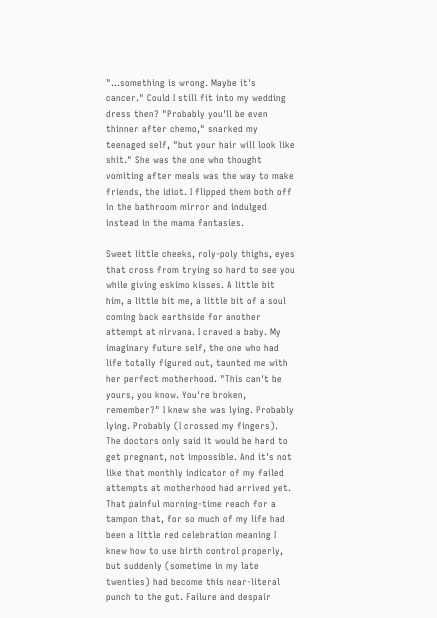"...something is wrong. Maybe it's cancer." Could I still fit into my wedding dress then? "Probably you'll be even thinner after chemo," snarked my teenaged self, "but your hair will look like shit." She was the one who thought vomiting after meals was the way to make friends, the idiot. I flipped them both off in the bathroom mirror and indulged instead in the mama fantasies.

Sweet little cheeks, roly-poly thighs, eyes that cross from trying so hard to see you while giving eskimo kisses. A little bit him, a little bit me, a little bit of a soul coming back earthside for another attempt at nirvana. I craved a baby. My imaginary future self, the one who had life totally figured out, taunted me with her perfect motherhood. "This can't be yours, you know. You're broken, remember?" I knew she was lying. Probably lying. Probably (I crossed my fingers). The doctors only said it would be hard to get pregnant, not impossible. And it's not like that monthly indicator of my failed attempts at motherhood had arrived yet. That painful morning-time reach for a tampon that, for so much of my life had been a little red celebration meaning I knew how to use birth control properly, but suddenly (sometime in my late twenties) had become this near-literal punch to the gut. Failure and despair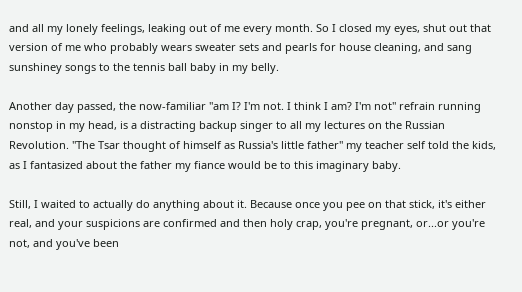and all my lonely feelings, leaking out of me every month. So I closed my eyes, shut out that version of me who probably wears sweater sets and pearls for house cleaning, and sang sunshiney songs to the tennis ball baby in my belly.

Another day passed, the now-familiar "am I? I'm not. I think I am? I'm not" refrain running nonstop in my head, is a distracting backup singer to all my lectures on the Russian Revolution. "The Tsar thought of himself as Russia's little father" my teacher self told the kids, as I fantasized about the father my fiance would be to this imaginary baby.

Still, I waited to actually do anything about it. Because once you pee on that stick, it's either real, and your suspicions are confirmed and then holy crap, you're pregnant, or...or you're not, and you've been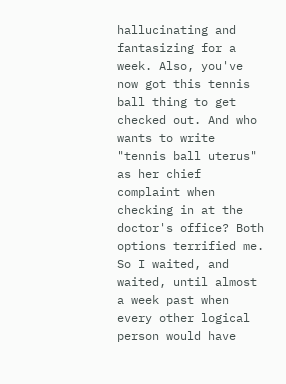hallucinating and fantasizing for a week. Also, you've now got this tennis ball thing to get checked out. And who wants to write "tennis ball uterus" as her chief complaint when checking in at the doctor's office? Both options terrified me. So I waited, and waited, until almost a week past when every other logical person would have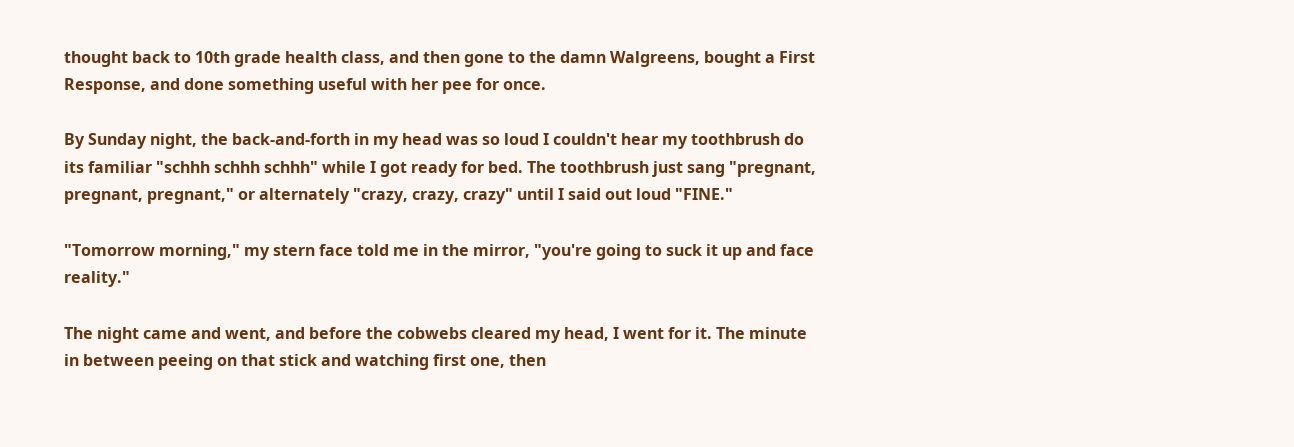thought back to 10th grade health class, and then gone to the damn Walgreens, bought a First Response, and done something useful with her pee for once.

By Sunday night, the back-and-forth in my head was so loud I couldn't hear my toothbrush do its familiar "schhh schhh schhh" while I got ready for bed. The toothbrush just sang "pregnant, pregnant, pregnant," or alternately "crazy, crazy, crazy" until I said out loud "FINE."

"Tomorrow morning," my stern face told me in the mirror, "you're going to suck it up and face reality."

The night came and went, and before the cobwebs cleared my head, I went for it. The minute in between peeing on that stick and watching first one, then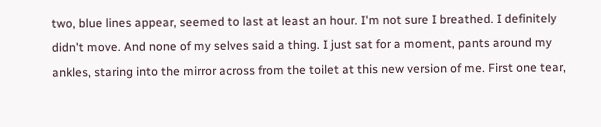two, blue lines appear, seemed to last at least an hour. I'm not sure I breathed. I definitely didn't move. And none of my selves said a thing. I just sat for a moment, pants around my ankles, staring into the mirror across from the toilet at this new version of me. First one tear,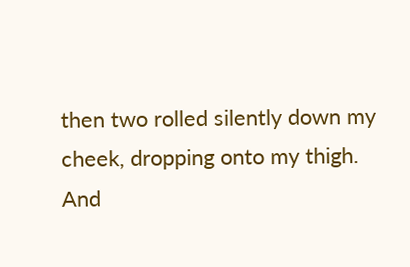then two rolled silently down my cheek, dropping onto my thigh. And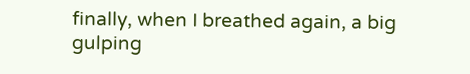finally, when I breathed again, a big gulping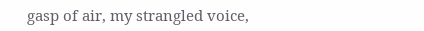gasp of air, my strangled voice,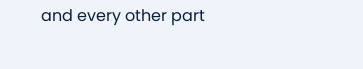and every other part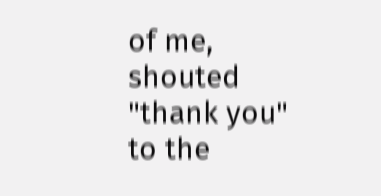of me, shouted "thank you" to the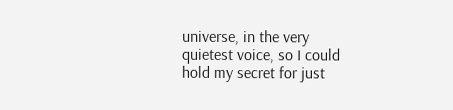universe, in the very quietest voice, so I could hold my secret for just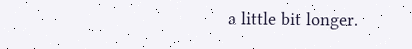a little bit longer.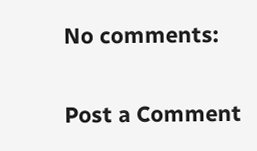No comments:

Post a Comment